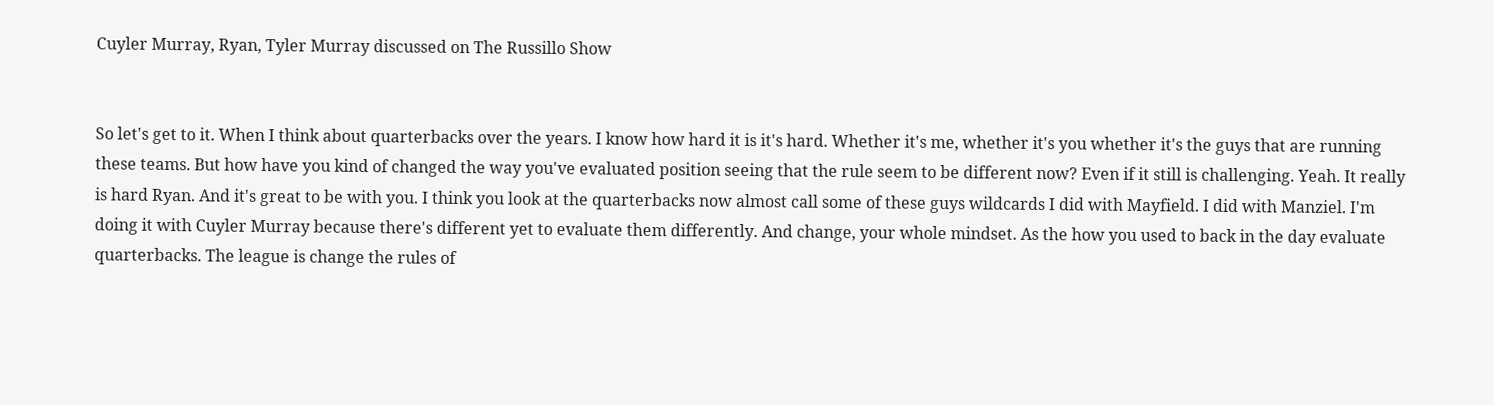Cuyler Murray, Ryan, Tyler Murray discussed on The Russillo Show


So let's get to it. When I think about quarterbacks over the years. I know how hard it is it's hard. Whether it's me, whether it's you whether it's the guys that are running these teams. But how have you kind of changed the way you've evaluated position seeing that the rule seem to be different now? Even if it still is challenging. Yeah. It really is hard Ryan. And it's great to be with you. I think you look at the quarterbacks now almost call some of these guys wildcards I did with Mayfield. I did with Manziel. I'm doing it with Cuyler Murray because there's different yet to evaluate them differently. And change, your whole mindset. As the how you used to back in the day evaluate quarterbacks. The league is change the rules of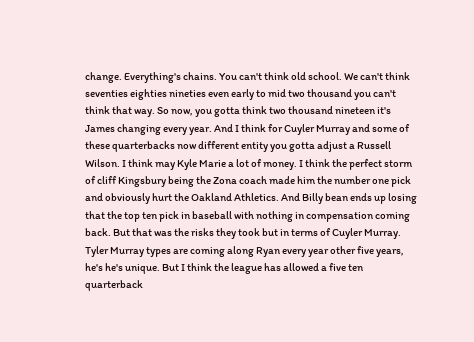change. Everything's chains. You can't think old school. We can't think seventies eighties nineties even early to mid two thousand you can't think that way. So now, you gotta think two thousand nineteen it's James changing every year. And I think for Cuyler Murray and some of these quarterbacks now different entity you gotta adjust a Russell Wilson. I think may Kyle Marie a lot of money. I think the perfect storm of cliff Kingsbury being the Zona coach made him the number one pick and obviously hurt the Oakland Athletics. And Billy bean ends up losing that the top ten pick in baseball with nothing in compensation coming back. But that was the risks they took but in terms of Cuyler Murray. Tyler Murray types are coming along Ryan every year other five years, he's he's unique. But I think the league has allowed a five ten quarterback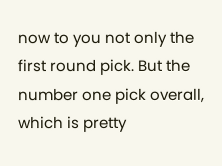now to you not only the first round pick. But the number one pick overall, which is pretty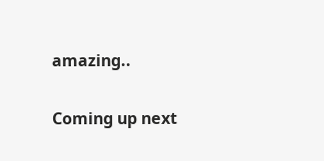amazing..

Coming up next